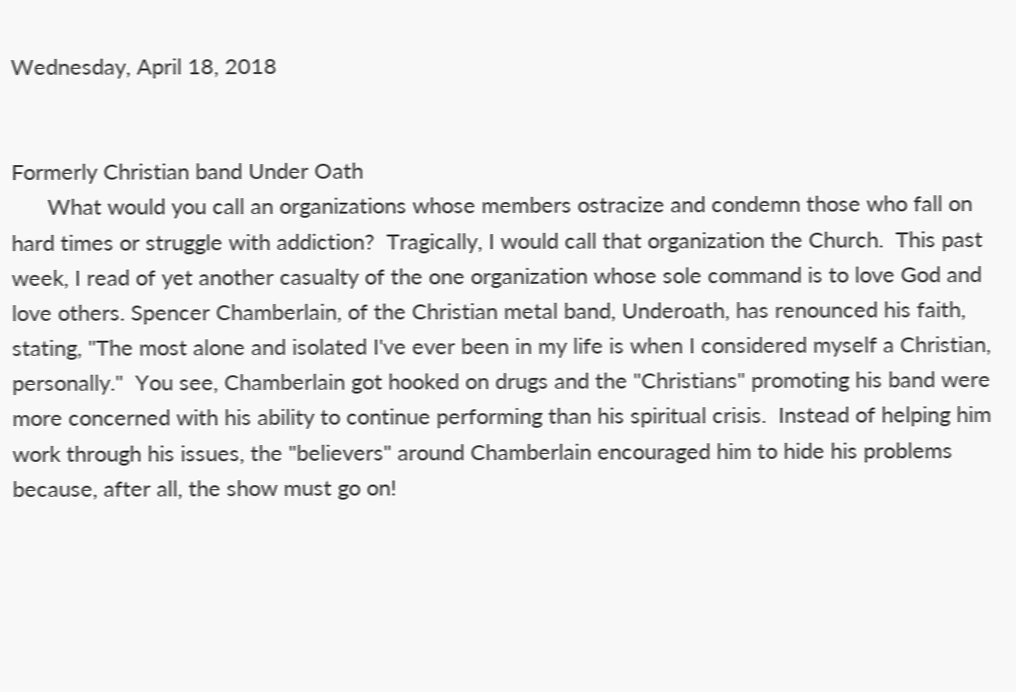Wednesday, April 18, 2018


Formerly Christian band Under Oath
      What would you call an organizations whose members ostracize and condemn those who fall on hard times or struggle with addiction?  Tragically, I would call that organization the Church.  This past week, I read of yet another casualty of the one organization whose sole command is to love God and love others. Spencer Chamberlain, of the Christian metal band, Underoath, has renounced his faith, stating, "The most alone and isolated I've ever been in my life is when I considered myself a Christian, personally."  You see, Chamberlain got hooked on drugs and the "Christians" promoting his band were more concerned with his ability to continue performing than his spiritual crisis.  Instead of helping him work through his issues, the "believers" around Chamberlain encouraged him to hide his problems because, after all, the show must go on!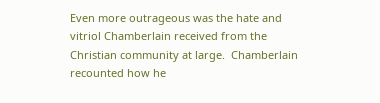Even more outrageous was the hate and vitriol Chamberlain received from the Christian community at large.  Chamberlain recounted how he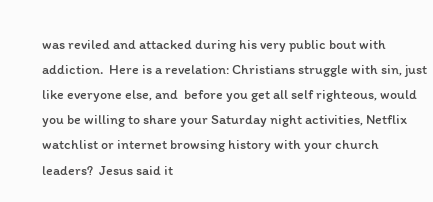was reviled and attacked during his very public bout with addiction.  Here is a revelation: Christians struggle with sin, just like everyone else, and  before you get all self righteous, would you be willing to share your Saturday night activities, Netflix watchlist or internet browsing history with your church leaders?  Jesus said it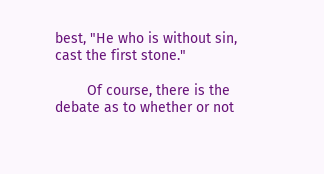best, "He who is without sin, cast the first stone."

        Of course, there is the debate as to whether or not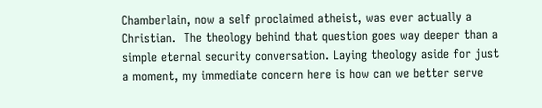Chamberlain, now a self proclaimed atheist, was ever actually a Christian.  The theology behind that question goes way deeper than a simple eternal security conversation. Laying theology aside for just a moment, my immediate concern here is how can we better serve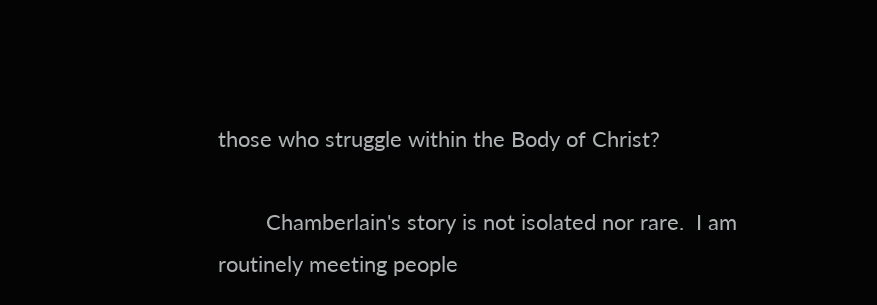those who struggle within the Body of Christ?

        Chamberlain's story is not isolated nor rare.  I am routinely meeting people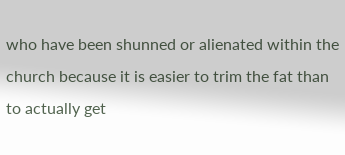who have been shunned or alienated within the church because it is easier to trim the fat than to actually get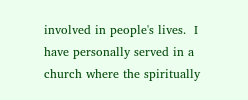involved in people's lives.  I have personally served in a church where the spiritually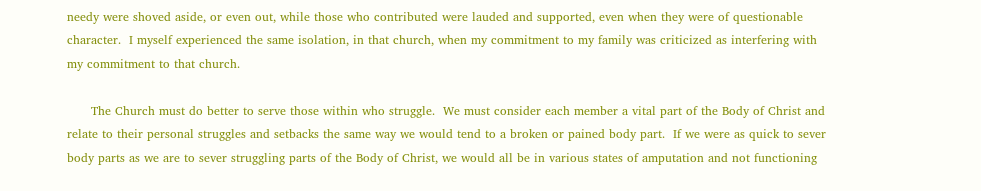needy were shoved aside, or even out, while those who contributed were lauded and supported, even when they were of questionable character.  I myself experienced the same isolation, in that church, when my commitment to my family was criticized as interfering with my commitment to that church.

      The Church must do better to serve those within who struggle.  We must consider each member a vital part of the Body of Christ and relate to their personal struggles and setbacks the same way we would tend to a broken or pained body part.  If we were as quick to sever body parts as we are to sever struggling parts of the Body of Christ, we would all be in various states of amputation and not functioning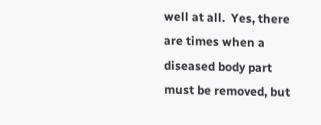well at all.  Yes, there are times when a diseased body part must be removed, but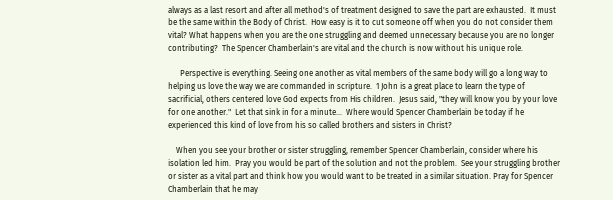always as a last resort and after all method's of treatment designed to save the part are exhausted.  It must be the same within the Body of Christ.  How easy is it to cut someone off when you do not consider them vital? What happens when you are the one struggling and deemed unnecessary because you are no longer contributing?  The Spencer Chamberlain's are vital and the church is now without his unique role.

      Perspective is everything. Seeing one another as vital members of the same body will go a long way to helping us love the way we are commanded in scripture.  1 John is a great place to learn the type of sacrificial, others centered love God expects from His children.  Jesus said, "they will know you by your love for one another."  Let that sink in for a minute...  Where would Spencer Chamberlain be today if he experienced this kind of love from his so called brothers and sisters in Christ?

    When you see your brother or sister struggling, remember Spencer Chamberlain, consider where his isolation led him.  Pray you would be part of the solution and not the problem.  See your struggling brother or sister as a vital part and think how you would want to be treated in a similar situation. Pray for Spencer Chamberlain that he may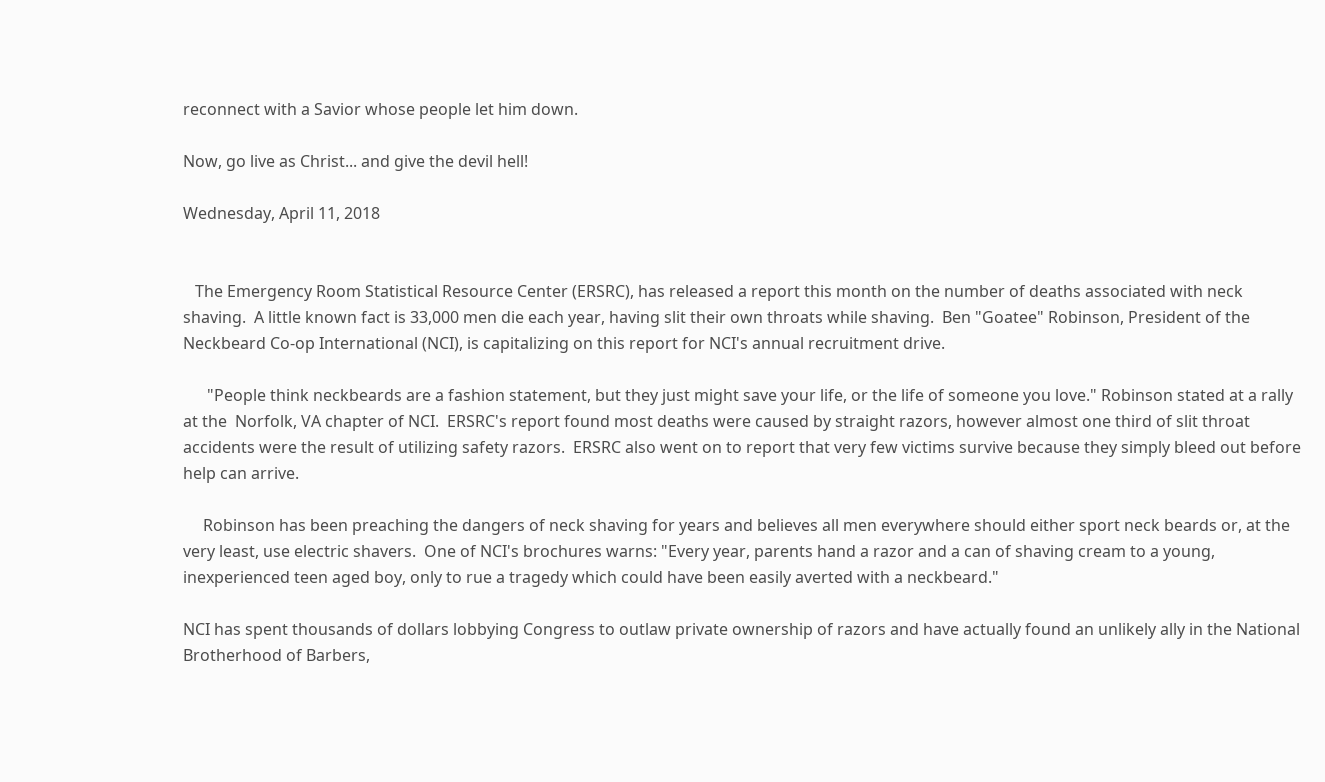reconnect with a Savior whose people let him down.

Now, go live as Christ... and give the devil hell!

Wednesday, April 11, 2018


   The Emergency Room Statistical Resource Center (ERSRC), has released a report this month on the number of deaths associated with neck shaving.  A little known fact is 33,000 men die each year, having slit their own throats while shaving.  Ben "Goatee" Robinson, President of the Neckbeard Co-op International (NCI), is capitalizing on this report for NCI's annual recruitment drive.

      "People think neckbeards are a fashion statement, but they just might save your life, or the life of someone you love." Robinson stated at a rally at the  Norfolk, VA chapter of NCI.  ERSRC's report found most deaths were caused by straight razors, however almost one third of slit throat accidents were the result of utilizing safety razors.  ERSRC also went on to report that very few victims survive because they simply bleed out before help can arrive.

     Robinson has been preaching the dangers of neck shaving for years and believes all men everywhere should either sport neck beards or, at the very least, use electric shavers.  One of NCI's brochures warns: "Every year, parents hand a razor and a can of shaving cream to a young, inexperienced teen aged boy, only to rue a tragedy which could have been easily averted with a neckbeard."

NCI has spent thousands of dollars lobbying Congress to outlaw private ownership of razors and have actually found an unlikely ally in the National Brotherhood of Barbers,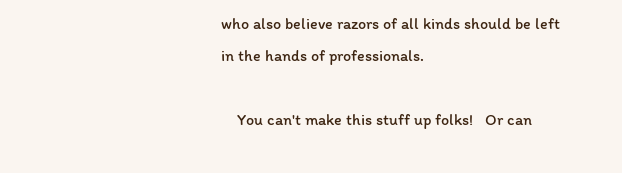who also believe razors of all kinds should be left in the hands of professionals.

    You can't make this stuff up folks!   Or can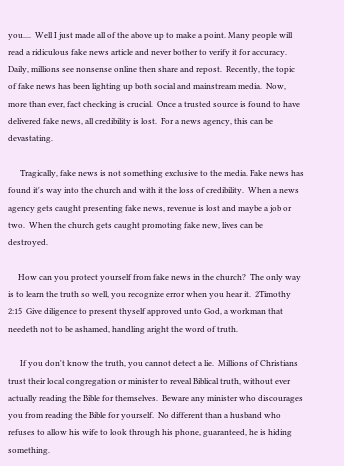you....  Well I just made all of the above up to make a point. Many people will read a ridiculous fake news article and never bother to verify it for accuracy.  Daily, millions see nonsense online then share and repost.  Recently, the topic of fake news has been lighting up both social and mainstream media.  Now, more than ever, fact checking is crucial.  Once a trusted source is found to have delivered fake news, all credibility is lost.  For a news agency, this can be devastating.

      Tragically, fake news is not something exclusive to the media. Fake news has found it's way into the church and with it the loss of credibility.  When a news agency gets caught presenting fake news, revenue is lost and maybe a job or two.  When the church gets caught promoting fake new, lives can be destroyed.

     How can you protect yourself from fake news in the church?  The only way is to learn the truth so well, you recognize error when you hear it.  2Timothy 2:15  Give diligence to present thyself approved unto God, a workman that needeth not to be ashamed, handling aright the word of truth.

      If you don't know the truth, you cannot detect a lie.  Millions of Christians trust their local congregation or minister to reveal Biblical truth, without ever actually reading the Bible for themselves.  Beware any minister who discourages you from reading the Bible for yourself.  No different than a husband who refuses to allow his wife to look through his phone, guaranteed, he is hiding something.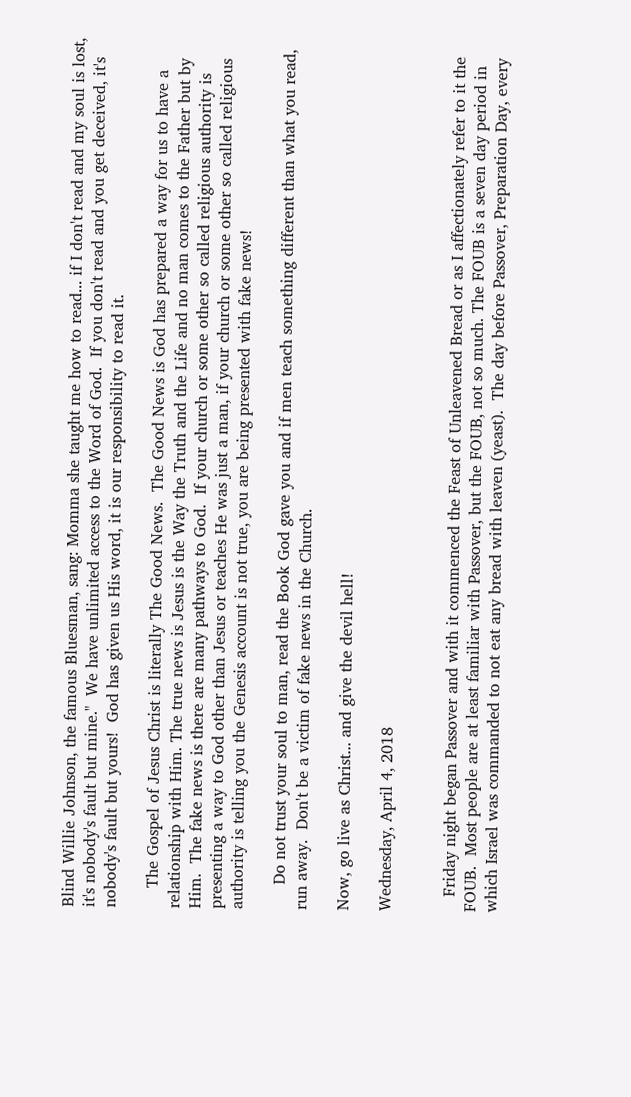Blind Willie Johnson, the famous Bluesman, sang: Momma she taught me how to read... if I don't read and my soul is lost, it's nobody's fault but mine."  We have unlimited access to the Word of God.  If you don't read and you get deceived, it's nobody's fault but yours!  God has given us His word, it is our responsibility to read it.

    The Gospel of Jesus Christ is literally The Good News.  The Good News is God has prepared a way for us to have a relationship with Him. The true news is Jesus is the Way the Truth and the Life and no man comes to the Father but by Him.  The fake news is there are many pathways to God.  If your church or some other so called religious authority is presenting a way to God other than Jesus or teaches He was just a man, if your church or some other so called religious authority is telling you the Genesis account is not true, you are being presented with fake news!

     Do not trust your soul to man, read the Book God gave you and if men teach something different than what you read, run away.  Don't be a victim of fake news in the Church.

Now, go live as Christ... and give the devil hell!

Wednesday, April 4, 2018


   Friday night began Passover and with it commenced the Feast of Unleavened Bread or as I affectionately refer to it the FOUB.  Most people are at least familiar with Passover, but the FOUB, not so much. The FOUB is a seven day period in which Israel was commanded to not eat any bread with leaven (yeast).  The day before Passover, Preparation Day, every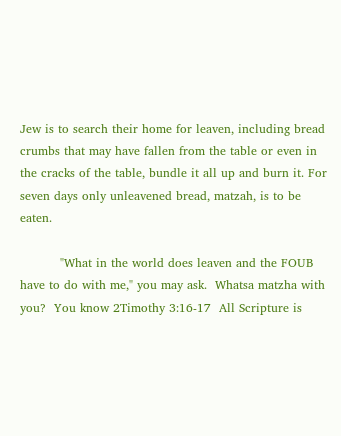Jew is to search their home for leaven, including bread crumbs that may have fallen from the table or even in the cracks of the table, bundle it all up and burn it. For seven days only unleavened bread, matzah, is to be eaten.

          "What in the world does leaven and the FOUB have to do with me," you may ask.  Whatsa matzha with you?  You know 2Timothy 3:16-17  All Scripture is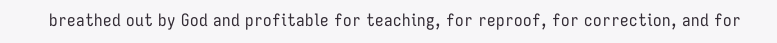breathed out by God and profitable for teaching, for reproof, for correction, and for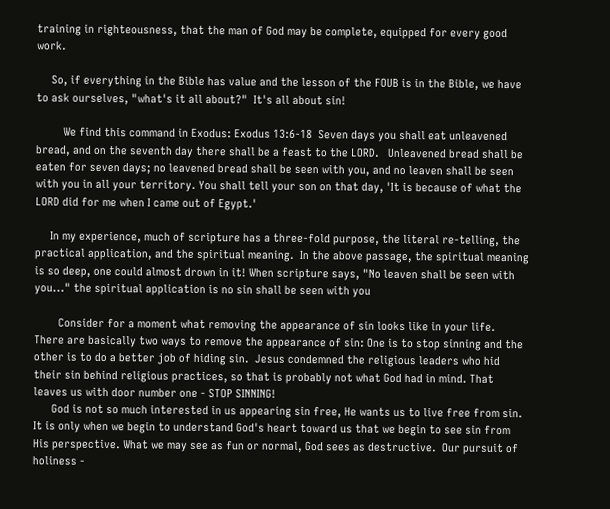training in righteousness, that the man of God may be complete, equipped for every good work.

     So, if everything in the Bible has value and the lesson of the FOUB is in the Bible, we have to ask ourselves, "what's it all about?"  It's all about sin!

         We find this command in Exodus: Exodus 13:6-18  Seven days you shall eat unleavened bread, and on the seventh day there shall be a feast to the LORD.   Unleavened bread shall be eaten for seven days; no leavened bread shall be seen with you, and no leaven shall be seen with you in all your territory. You shall tell your son on that day, 'It is because of what the LORD did for me when I came out of Egypt.'

     In my experience, much of scripture has a three-fold purpose, the literal re-telling, the practical application, and the spiritual meaning.  In the above passage, the spiritual meaning is so deep, one could almost drown in it! When scripture says, "No leaven shall be seen with you..." the spiritual application is no sin shall be seen with you

        Consider for a moment what removing the appearance of sin looks like in your life.  There are basically two ways to remove the appearance of sin: One is to stop sinning and the other is to do a better job of hiding sin.  Jesus condemned the religious leaders who hid their sin behind religious practices, so that is probably not what God had in mind. That leaves us with door number one - STOP SINNING!
      God is not so much interested in us appearing sin free, He wants us to live free from sin.  It is only when we begin to understand God's heart toward us that we begin to see sin from His perspective. What we may see as fun or normal, God sees as destructive.  Our pursuit of holiness -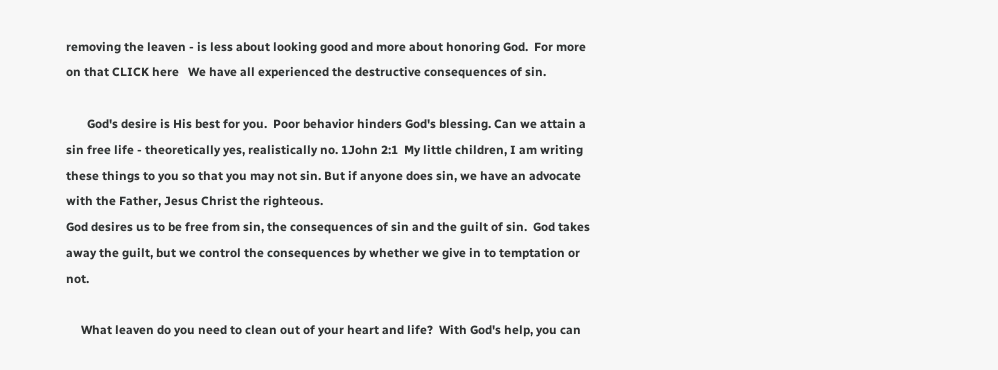removing the leaven - is less about looking good and more about honoring God.  For more on that CLICK here   We have all experienced the destructive consequences of sin.

       God's desire is His best for you.  Poor behavior hinders God's blessing. Can we attain a sin free life - theoretically yes, realistically no. 1John 2:1  My little children, I am writing these things to you so that you may not sin. But if anyone does sin, we have an advocate with the Father, Jesus Christ the righteous.
God desires us to be free from sin, the consequences of sin and the guilt of sin.  God takes away the guilt, but we control the consequences by whether we give in to temptation or not.

     What leaven do you need to clean out of your heart and life?  With God's help, you can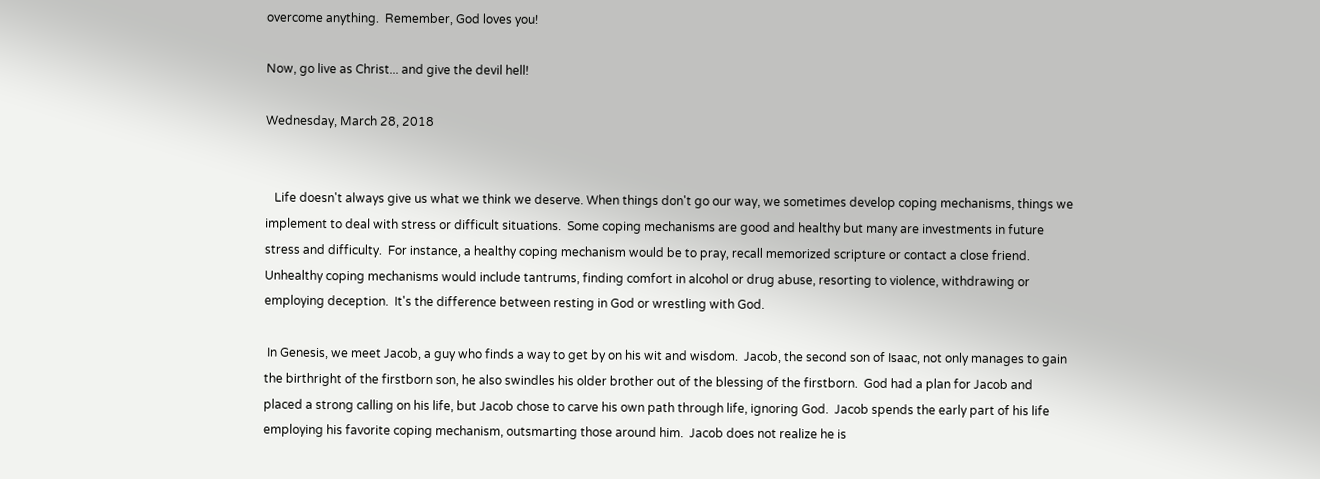overcome anything.  Remember, God loves you!

Now, go live as Christ... and give the devil hell!

Wednesday, March 28, 2018


   Life doesn't always give us what we think we deserve. When things don't go our way, we sometimes develop coping mechanisms, things we implement to deal with stress or difficult situations.  Some coping mechanisms are good and healthy but many are investments in future stress and difficulty.  For instance, a healthy coping mechanism would be to pray, recall memorized scripture or contact a close friend. Unhealthy coping mechanisms would include tantrums, finding comfort in alcohol or drug abuse, resorting to violence, withdrawing or employing deception.  It's the difference between resting in God or wrestling with God.

 In Genesis, we meet Jacob, a guy who finds a way to get by on his wit and wisdom.  Jacob, the second son of Isaac, not only manages to gain the birthright of the firstborn son, he also swindles his older brother out of the blessing of the firstborn.  God had a plan for Jacob and placed a strong calling on his life, but Jacob chose to carve his own path through life, ignoring God.  Jacob spends the early part of his life employing his favorite coping mechanism, outsmarting those around him.  Jacob does not realize he is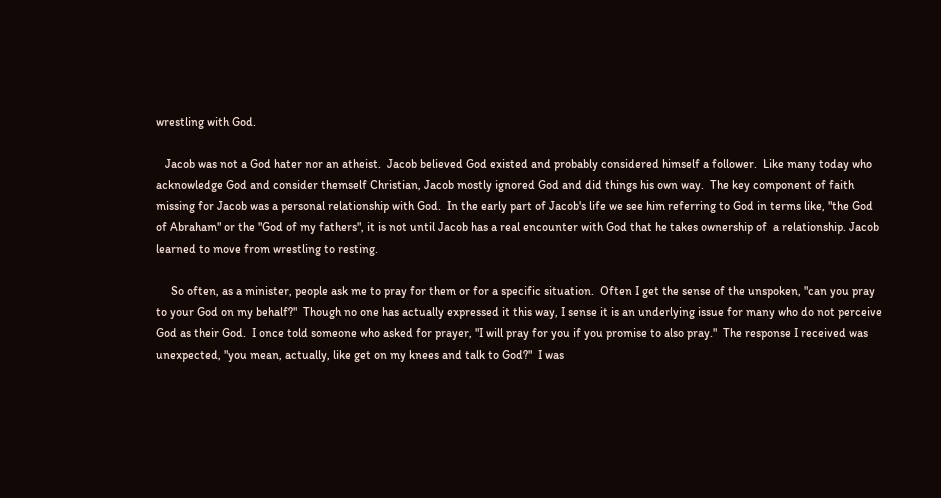wrestling with God.

   Jacob was not a God hater nor an atheist.  Jacob believed God existed and probably considered himself a follower.  Like many today who acknowledge God and consider themself Christian, Jacob mostly ignored God and did things his own way.  The key component of faith missing for Jacob was a personal relationship with God.  In the early part of Jacob's life we see him referring to God in terms like, "the God of Abraham" or the "God of my fathers", it is not until Jacob has a real encounter with God that he takes ownership of  a relationship. Jacob learned to move from wrestling to resting.

     So often, as a minister, people ask me to pray for them or for a specific situation.  Often I get the sense of the unspoken, "can you pray to your God on my behalf?"  Though no one has actually expressed it this way, I sense it is an underlying issue for many who do not perceive God as their God.  I once told someone who asked for prayer, "I will pray for you if you promise to also pray."  The response I received was unexpected, "you mean, actually, like get on my knees and talk to God?"  I was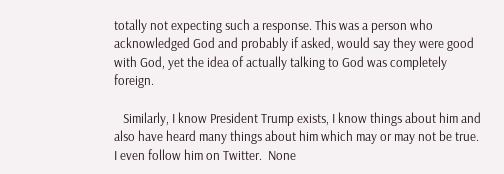totally not expecting such a response. This was a person who acknowledged God and probably if asked, would say they were good with God, yet the idea of actually talking to God was completely foreign.

   Similarly, I know President Trump exists, I know things about him and also have heard many things about him which may or may not be true.  I even follow him on Twitter.  None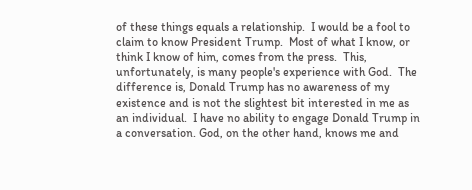of these things equals a relationship.  I would be a fool to claim to know President Trump.  Most of what I know, or think I know of him, comes from the press.  This, unfortunately, is many people's experience with God.  The difference is, Donald Trump has no awareness of my existence and is not the slightest bit interested in me as an individual.  I have no ability to engage Donald Trump in a conversation. God, on the other hand, knows me and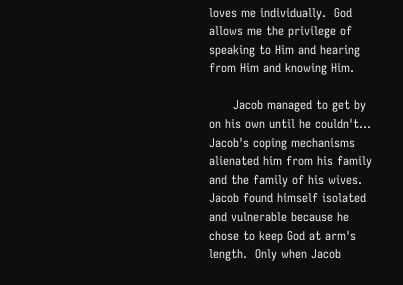loves me individually.  God allows me the privilege of speaking to Him and hearing from Him and knowing Him.

      Jacob managed to get by on his own until he couldn't...  Jacob's coping mechanisms alienated him from his family and the family of his wives.  Jacob found himself isolated and vulnerable because he chose to keep God at arm's length.  Only when Jacob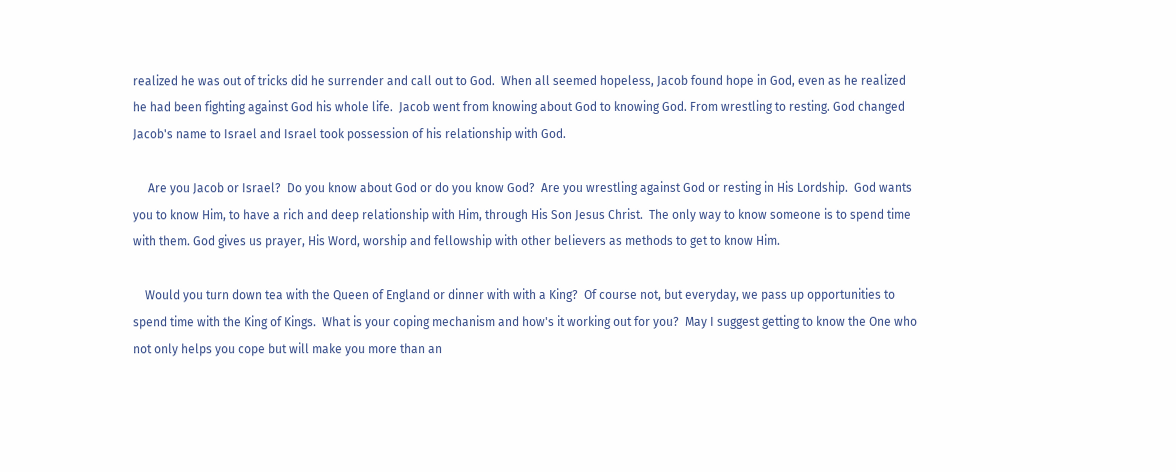realized he was out of tricks did he surrender and call out to God.  When all seemed hopeless, Jacob found hope in God, even as he realized he had been fighting against God his whole life.  Jacob went from knowing about God to knowing God. From wrestling to resting. God changed Jacob's name to Israel and Israel took possession of his relationship with God.

     Are you Jacob or Israel?  Do you know about God or do you know God?  Are you wrestling against God or resting in His Lordship.  God wants you to know Him, to have a rich and deep relationship with Him, through His Son Jesus Christ.  The only way to know someone is to spend time with them. God gives us prayer, His Word, worship and fellowship with other believers as methods to get to know Him.

    Would you turn down tea with the Queen of England or dinner with with a King?  Of course not, but everyday, we pass up opportunities to spend time with the King of Kings.  What is your coping mechanism and how's it working out for you?  May I suggest getting to know the One who not only helps you cope but will make you more than an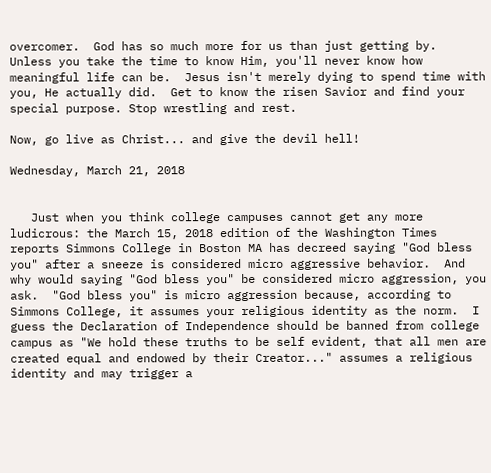overcomer.  God has so much more for us than just getting by.  Unless you take the time to know Him, you'll never know how meaningful life can be.  Jesus isn't merely dying to spend time with you, He actually did.  Get to know the risen Savior and find your special purpose. Stop wrestling and rest.

Now, go live as Christ... and give the devil hell!

Wednesday, March 21, 2018


   Just when you think college campuses cannot get any more ludicrous: the March 15, 2018 edition of the Washington Times  reports Simmons College in Boston MA has decreed saying "God bless you" after a sneeze is considered micro aggressive behavior.  And why would saying "God bless you" be considered micro aggression, you ask.  "God bless you" is micro aggression because, according to Simmons College, it assumes your religious identity as the norm.  I guess the Declaration of Independence should be banned from college campus as "We hold these truths to be self evident, that all men are created equal and endowed by their Creator..." assumes a religious identity and may trigger a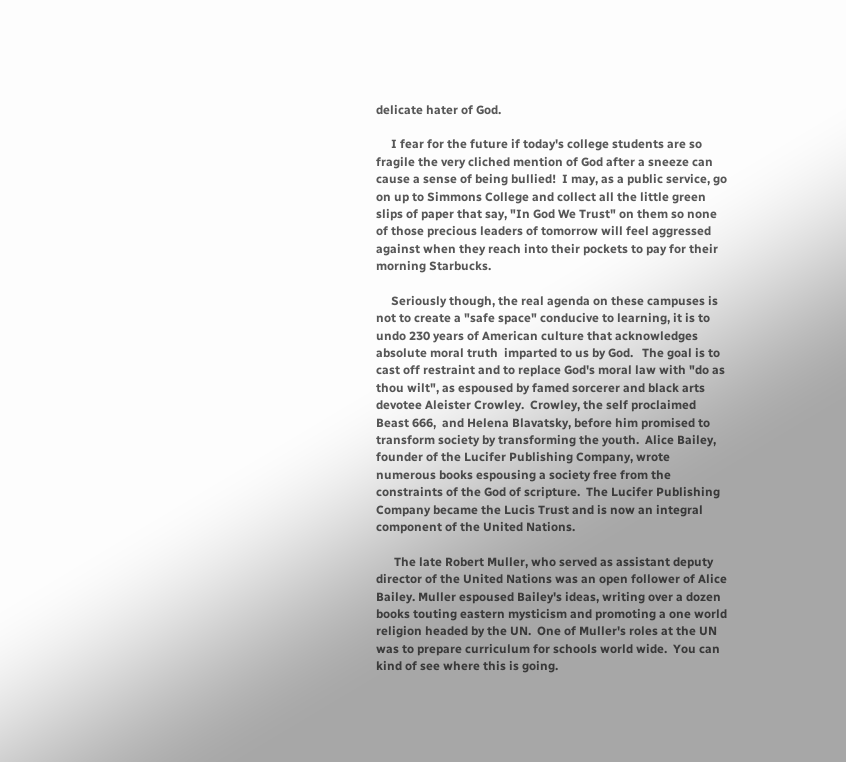delicate hater of God.

     I fear for the future if today's college students are so fragile the very cliched mention of God after a sneeze can cause a sense of being bullied!  I may, as a public service, go on up to Simmons College and collect all the little green slips of paper that say, "In God We Trust" on them so none of those precious leaders of tomorrow will feel aggressed against when they reach into their pockets to pay for their morning Starbucks.

     Seriously though, the real agenda on these campuses is not to create a "safe space" conducive to learning, it is to undo 230 years of American culture that acknowledges absolute moral truth  imparted to us by God.   The goal is to cast off restraint and to replace God's moral law with "do as thou wilt", as espoused by famed sorcerer and black arts devotee Aleister Crowley.  Crowley, the self proclaimed Beast 666,  and Helena Blavatsky, before him promised to transform society by transforming the youth.  Alice Bailey, founder of the Lucifer Publishing Company, wrote numerous books espousing a society free from the constraints of the God of scripture.  The Lucifer Publishing Company became the Lucis Trust and is now an integral component of the United Nations.

      The late Robert Muller, who served as assistant deputy director of the United Nations was an open follower of Alice Bailey. Muller espoused Bailey's ideas, writing over a dozen books touting eastern mysticism and promoting a one world religion headed by the UN.  One of Muller's roles at the UN was to prepare curriculum for schools world wide.  You can kind of see where this is going.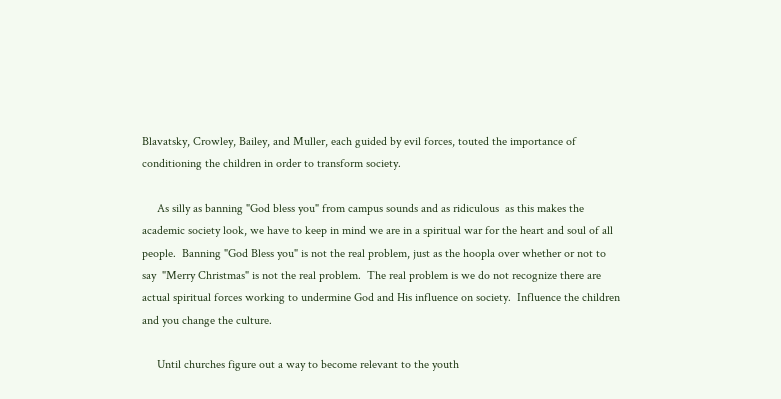Blavatsky, Crowley, Bailey, and Muller, each guided by evil forces, touted the importance of conditioning the children in order to transform society.

     As silly as banning "God bless you" from campus sounds and as ridiculous  as this makes the academic society look, we have to keep in mind we are in a spiritual war for the heart and soul of all people.  Banning "God Bless you" is not the real problem, just as the hoopla over whether or not to say  "Merry Christmas" is not the real problem.  The real problem is we do not recognize there are actual spiritual forces working to undermine God and His influence on society.  Influence the children and you change the culture.

     Until churches figure out a way to become relevant to the youth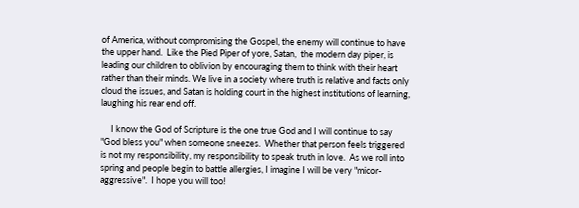of America, without compromising the Gospel, the enemy will continue to have the upper hand.  Like the Pied Piper of yore, Satan,  the modern day piper, is leading our children to oblivion by encouraging them to think with their heart rather than their minds. We live in a society where truth is relative and facts only cloud the issues, and Satan is holding court in the highest institutions of learning, laughing his rear end off.

     I know the God of Scripture is the one true God and I will continue to say "God bless you" when someone sneezes.  Whether that person feels triggered is not my responsibility, my responsibility to speak truth in love.  As we roll into spring and people begin to battle allergies, I imagine I will be very "micor-aggressive".  I hope you will too!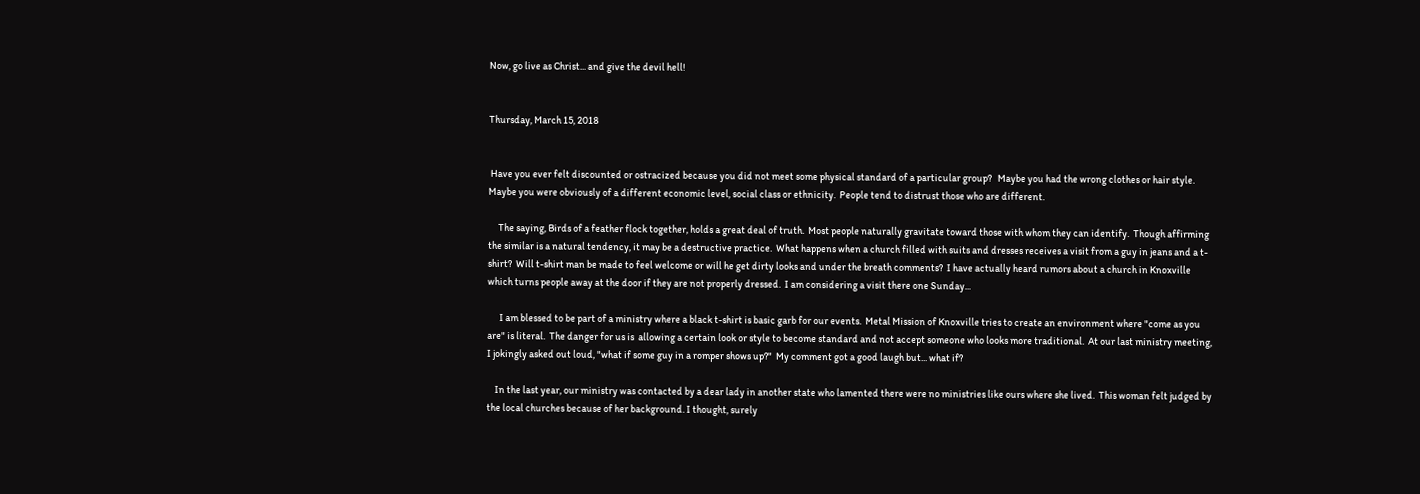Now, go live as Christ... and give the devil hell!


Thursday, March 15, 2018


 Have you ever felt discounted or ostracized because you did not meet some physical standard of a particular group?   Maybe you had the wrong clothes or hair style.  Maybe you were obviously of a different economic level, social class or ethnicity.  People tend to distrust those who are different.

     The saying, Birds of a feather flock together, holds a great deal of truth.  Most people naturally gravitate toward those with whom they can identify.  Though affirming the similar is a natural tendency, it may be a destructive practice.  What happens when a church filled with suits and dresses receives a visit from a guy in jeans and a t-shirt?  Will t-shirt man be made to feel welcome or will he get dirty looks and under the breath comments?  I have actually heard rumors about a church in Knoxville which turns people away at the door if they are not properly dressed.  I am considering a visit there one Sunday...

      I am blessed to be part of a ministry where a black t-shirt is basic garb for our events.  Metal Mission of Knoxville tries to create an environment where "come as you are" is literal.  The danger for us is  allowing a certain look or style to become standard and not accept someone who looks more traditional.  At our last ministry meeting, I jokingly asked out loud, "what if some guy in a romper shows up?"  My comment got a good laugh but... what if?

    In the last year, our ministry was contacted by a dear lady in another state who lamented there were no ministries like ours where she lived.  This woman felt judged by the local churches because of her background. I thought, surely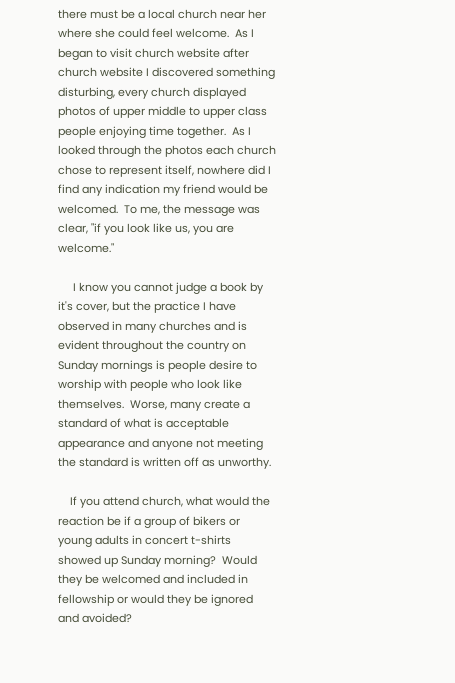there must be a local church near her where she could feel welcome.  As I began to visit church website after church website I discovered something disturbing, every church displayed photos of upper middle to upper class people enjoying time together.  As I looked through the photos each church chose to represent itself, nowhere did I find any indication my friend would be welcomed.  To me, the message was clear, "if you look like us, you are welcome."

     I know you cannot judge a book by it's cover, but the practice I have observed in many churches and is evident throughout the country on Sunday mornings is people desire to worship with people who look like themselves.  Worse, many create a standard of what is acceptable appearance and anyone not meeting the standard is written off as unworthy.

    If you attend church, what would the reaction be if a group of bikers or young adults in concert t-shirts showed up Sunday morning?  Would they be welcomed and included in fellowship or would they be ignored and avoided?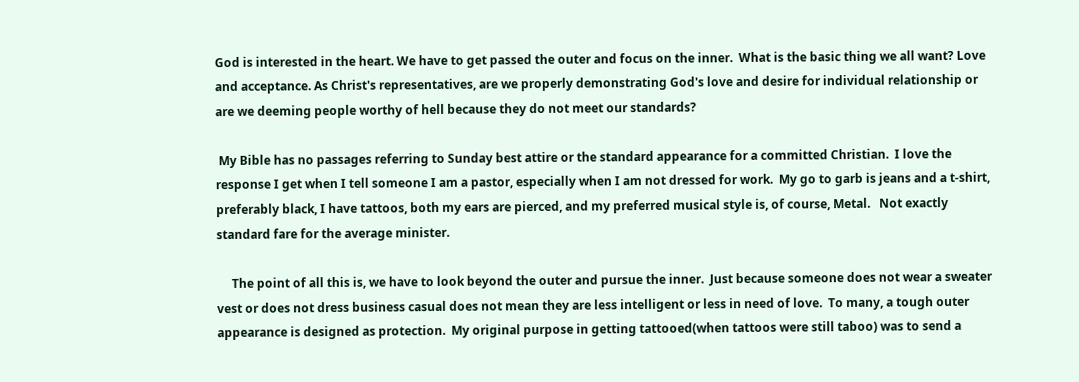God is interested in the heart. We have to get passed the outer and focus on the inner.  What is the basic thing we all want? Love and acceptance. As Christ's representatives, are we properly demonstrating God's love and desire for individual relationship or are we deeming people worthy of hell because they do not meet our standards?

 My Bible has no passages referring to Sunday best attire or the standard appearance for a committed Christian.  I love the response I get when I tell someone I am a pastor, especially when I am not dressed for work.  My go to garb is jeans and a t-shirt, preferably black, I have tattoos, both my ears are pierced, and my preferred musical style is, of course, Metal.   Not exactly standard fare for the average minister.

     The point of all this is, we have to look beyond the outer and pursue the inner.  Just because someone does not wear a sweater vest or does not dress business casual does not mean they are less intelligent or less in need of love.  To many, a tough outer appearance is designed as protection.  My original purpose in getting tattooed(when tattoos were still taboo) was to send a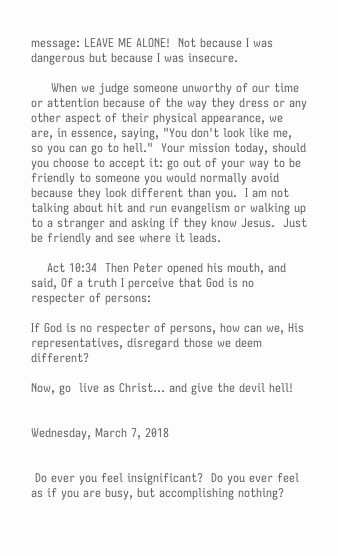message: LEAVE ME ALONE!  Not because I was dangerous but because I was insecure.

     When we judge someone unworthy of our time or attention because of the way they dress or any other aspect of their physical appearance, we are, in essence, saying, "You don't look like me, so you can go to hell."  Your mission today, should you choose to accept it: go out of your way to be friendly to someone you would normally avoid because they look different than you.  I am not talking about hit and run evangelism or walking up to a stranger and asking if they know Jesus.  Just be friendly and see where it leads.

    Act 10:34  Then Peter opened his mouth, and said, Of a truth I perceive that God is no respecter of persons:

If God is no respecter of persons, how can we, His representatives, disregard those we deem different?

Now, go  live as Christ... and give the devil hell!


Wednesday, March 7, 2018


 Do ever you feel insignificant?  Do you ever feel as if you are busy, but accomplishing nothing?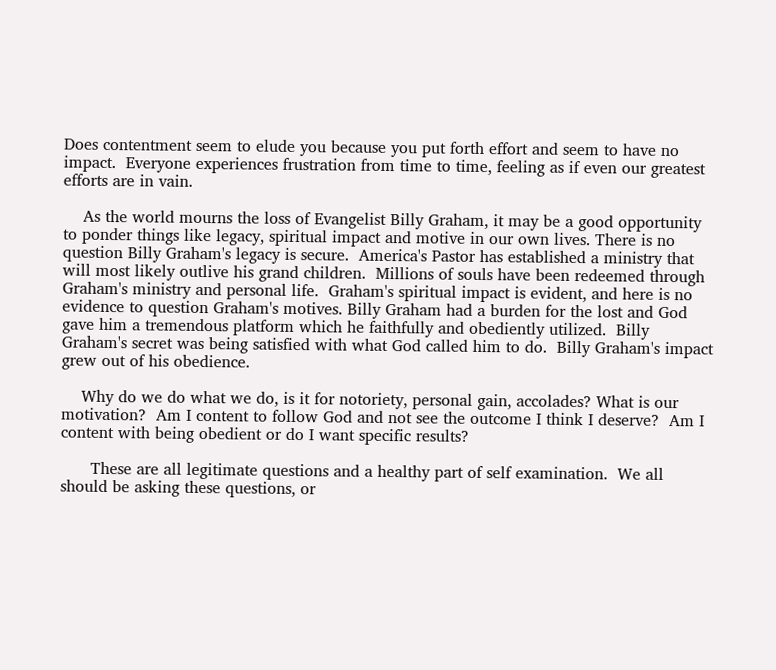Does contentment seem to elude you because you put forth effort and seem to have no impact.  Everyone experiences frustration from time to time, feeling as if even our greatest efforts are in vain.

    As the world mourns the loss of Evangelist Billy Graham, it may be a good opportunity to ponder things like legacy, spiritual impact and motive in our own lives. There is no question Billy Graham's legacy is secure.  America's Pastor has established a ministry that will most likely outlive his grand children.  Millions of souls have been redeemed through Graham's ministry and personal life.  Graham's spiritual impact is evident, and here is no evidence to question Graham's motives. Billy Graham had a burden for the lost and God gave him a tremendous platform which he faithfully and obediently utilized.  Billy Graham's secret was being satisfied with what God called him to do.  Billy Graham's impact grew out of his obedience.

    Why do we do what we do, is it for notoriety, personal gain, accolades? What is our motivation?  Am I content to follow God and not see the outcome I think I deserve?  Am I content with being obedient or do I want specific results?

      These are all legitimate questions and a healthy part of self examination.  We all should be asking these questions, or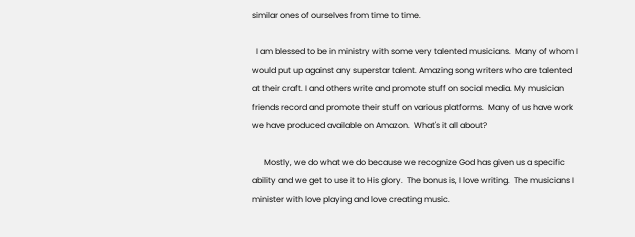similar ones of ourselves from time to time.

  I am blessed to be in ministry with some very talented musicians.  Many of whom I would put up against any superstar talent. Amazing song writers who are talented at their craft. I and others write and promote stuff on social media. My musician friends record and promote their stuff on various platforms.  Many of us have work we have produced available on Amazon.  What's it all about?

      Mostly, we do what we do because we recognize God has given us a specific ability and we get to use it to His glory.  The bonus is, I love writing.  The musicians I minister with love playing and love creating music.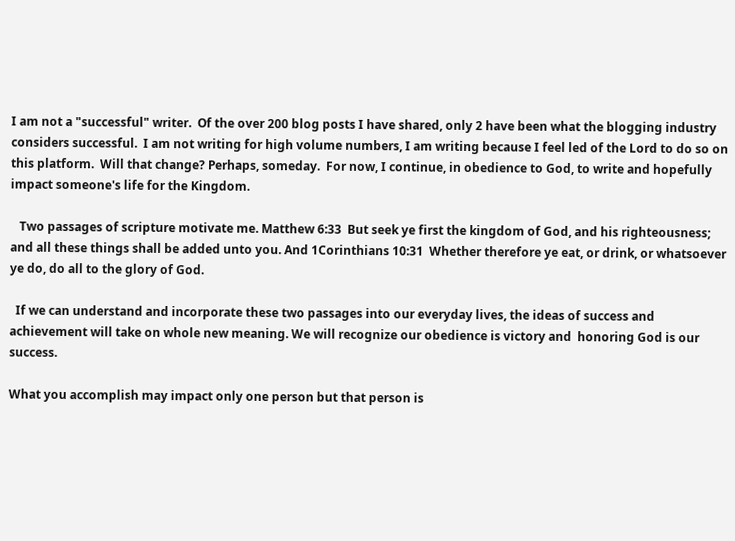I am not a "successful" writer.  Of the over 200 blog posts I have shared, only 2 have been what the blogging industry considers successful.  I am not writing for high volume numbers, I am writing because I feel led of the Lord to do so on this platform.  Will that change? Perhaps, someday.  For now, I continue, in obedience to God, to write and hopefully impact someone's life for the Kingdom.

   Two passages of scripture motivate me. Matthew 6:33  But seek ye first the kingdom of God, and his righteousness; and all these things shall be added unto you. And 1Corinthians 10:31  Whether therefore ye eat, or drink, or whatsoever ye do, do all to the glory of God.

  If we can understand and incorporate these two passages into our everyday lives, the ideas of success and achievement will take on whole new meaning. We will recognize our obedience is victory and  honoring God is our success.

What you accomplish may impact only one person but that person is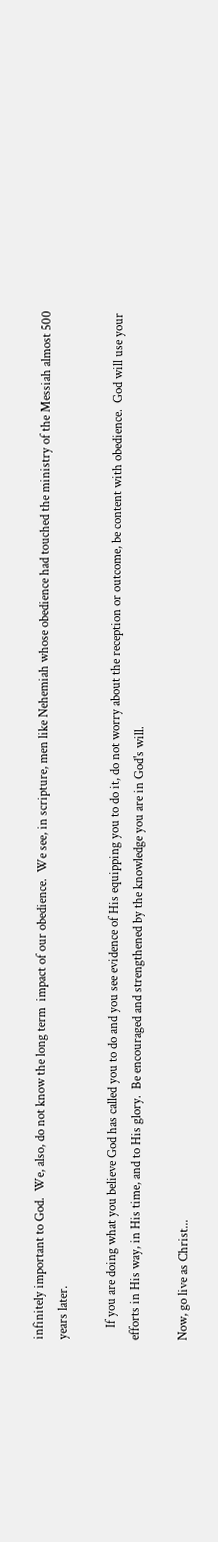infinitely important to God.  We, also, do not know the long term  impact of our obedience.  We see, in scripture, men like Nehemiah whose obedience had touched the ministry of the Messiah almost 500 years later.

    If you are doing what you believe God has called you to do and you see evidence of His equipping you to do it, do not worry about the reception or outcome, be content with obedience.  God will use your efforts in His way, in His time, and to His glory.  Be encouraged and strengthened by the knowledge you are in God's will.

Now, go live as Christ...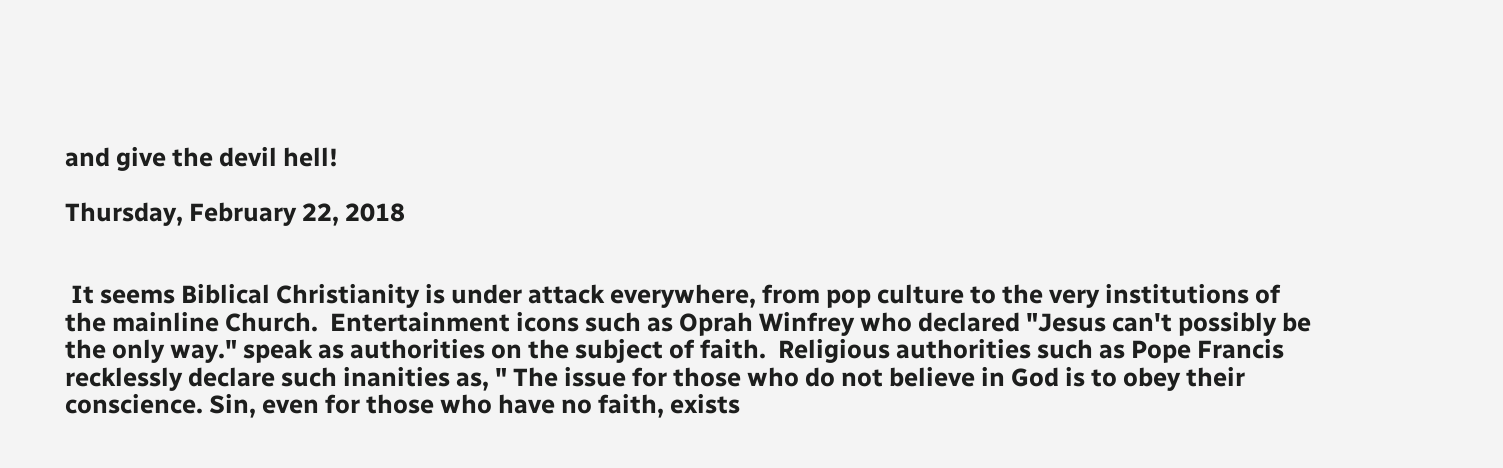and give the devil hell!

Thursday, February 22, 2018


 It seems Biblical Christianity is under attack everywhere, from pop culture to the very institutions of the mainline Church.  Entertainment icons such as Oprah Winfrey who declared "Jesus can't possibly be the only way." speak as authorities on the subject of faith.  Religious authorities such as Pope Francis recklessly declare such inanities as, " The issue for those who do not believe in God is to obey their conscience. Sin, even for those who have no faith, exists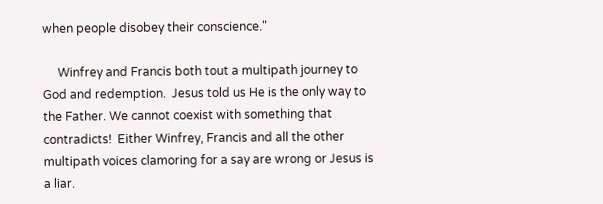when people disobey their conscience."

     Winfrey and Francis both tout a multipath journey to God and redemption.  Jesus told us He is the only way to the Father. We cannot coexist with something that contradicts!  Either Winfrey, Francis and all the other multipath voices clamoring for a say are wrong or Jesus is a liar.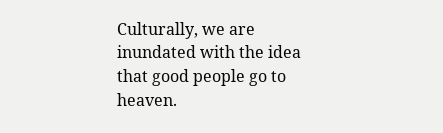Culturally, we are inundated with the idea that good people go to heaven.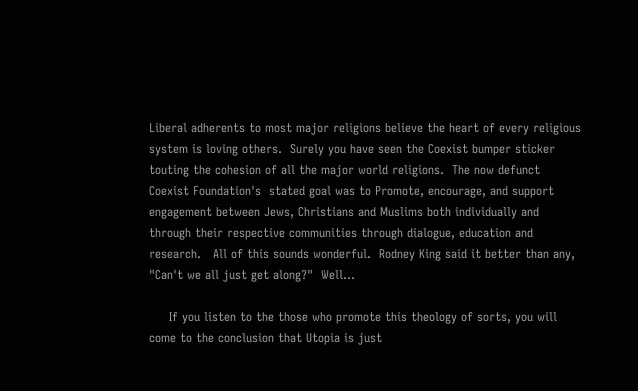Liberal adherents to most major religions believe the heart of every religious system is loving others.  Surely you have seen the Coexist bumper sticker touting the cohesion of all the major world religions.  The now defunct Coexist Foundation's  stated goal was to Promote, encourage, and support engagement between Jews, Christians and Muslims both individually and through their respective communities through dialogue, education and research.   All of this sounds wonderful.  Rodney King said it better than any, "Can't we all just get along?"  Well...

     If you listen to the those who promote this theology of sorts, you will come to the conclusion that Utopia is just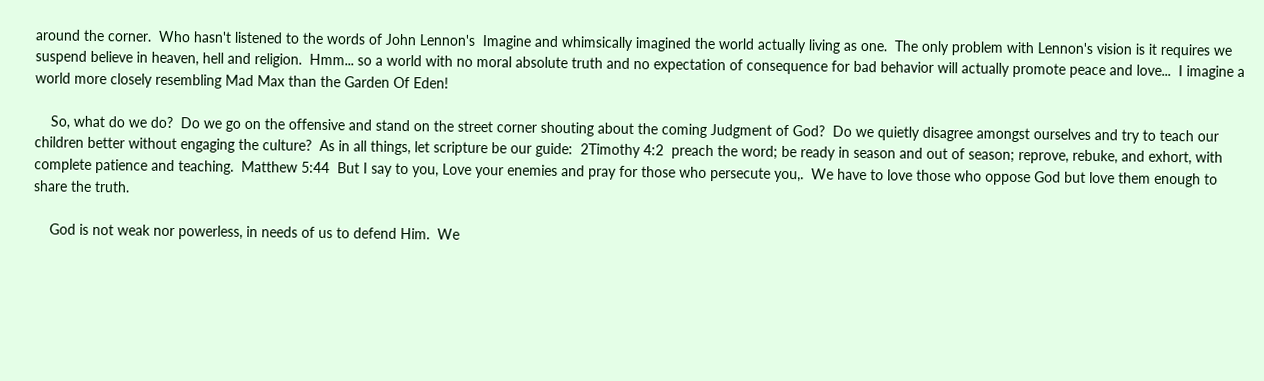around the corner.  Who hasn't listened to the words of John Lennon's  Imagine and whimsically imagined the world actually living as one.  The only problem with Lennon's vision is it requires we suspend believe in heaven, hell and religion.  Hmm... so a world with no moral absolute truth and no expectation of consequence for bad behavior will actually promote peace and love...  I imagine a world more closely resembling Mad Max than the Garden Of Eden!

    So, what do we do?  Do we go on the offensive and stand on the street corner shouting about the coming Judgment of God?  Do we quietly disagree amongst ourselves and try to teach our children better without engaging the culture?  As in all things, let scripture be our guide:  2Timothy 4:2  preach the word; be ready in season and out of season; reprove, rebuke, and exhort, with complete patience and teaching.  Matthew 5:44  But I say to you, Love your enemies and pray for those who persecute you,.  We have to love those who oppose God but love them enough to share the truth.

    God is not weak nor powerless, in needs of us to defend Him.  We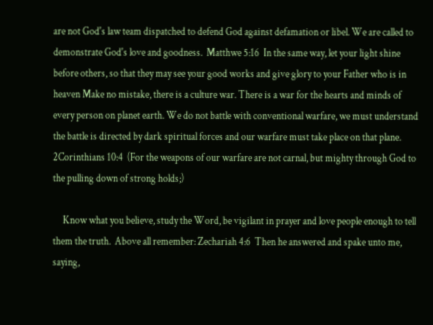are not God's law team dispatched to defend God against defamation or libel. We are called to demonstrate God's love and goodness.  Matthwe 5:16  In the same way, let your light shine before others, so that they may see your good works and give glory to your Father who is in heaven Make no mistake, there is a culture war. There is a war for the hearts and minds of every person on planet earth. We do not battle with conventional warfare, we must understand the battle is directed by dark spiritual forces and our warfare must take place on that plane.  2Corinthians 10:4  (For the weapons of our warfare are not carnal, but mighty through God to the pulling down of strong holds;)

     Know what you believe, study the Word, be vigilant in prayer and love people enough to tell them the truth.  Above all remember: Zechariah 4:6  Then he answered and spake unto me, saying,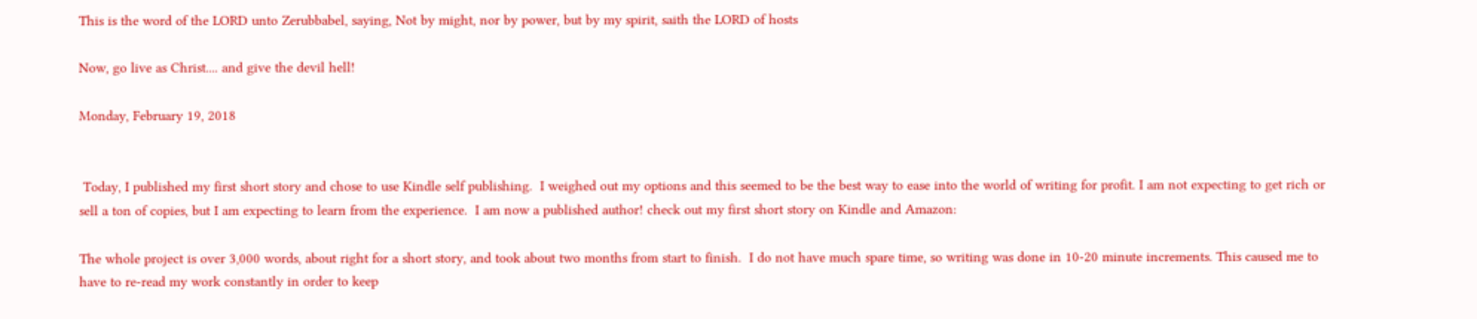This is the word of the LORD unto Zerubbabel, saying, Not by might, nor by power, but by my spirit, saith the LORD of hosts

Now, go live as Christ.... and give the devil hell!

Monday, February 19, 2018


 Today, I published my first short story and chose to use Kindle self publishing.  I weighed out my options and this seemed to be the best way to ease into the world of writing for profit. I am not expecting to get rich or sell a ton of copies, but I am expecting to learn from the experience.  I am now a published author! check out my first short story on Kindle and Amazon:

The whole project is over 3,000 words, about right for a short story, and took about two months from start to finish.  I do not have much spare time, so writing was done in 10-20 minute increments. This caused me to have to re-read my work constantly in order to keep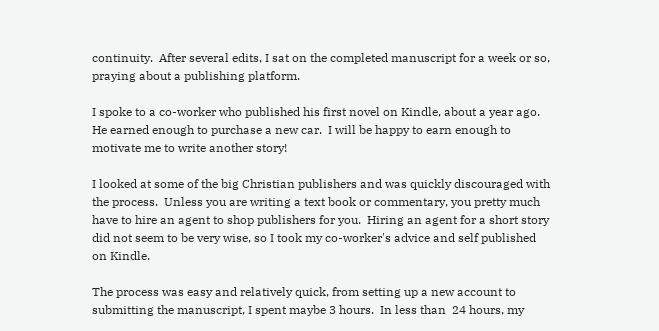continuity.  After several edits, I sat on the completed manuscript for a week or so, praying about a publishing platform.

I spoke to a co-worker who published his first novel on Kindle, about a year ago. He earned enough to purchase a new car.  I will be happy to earn enough to motivate me to write another story!

I looked at some of the big Christian publishers and was quickly discouraged with the process.  Unless you are writing a text book or commentary, you pretty much have to hire an agent to shop publishers for you.  Hiring an agent for a short story did not seem to be very wise, so I took my co-worker's advice and self published on Kindle.

The process was easy and relatively quick, from setting up a new account to submitting the manuscript, I spent maybe 3 hours.  In less than  24 hours, my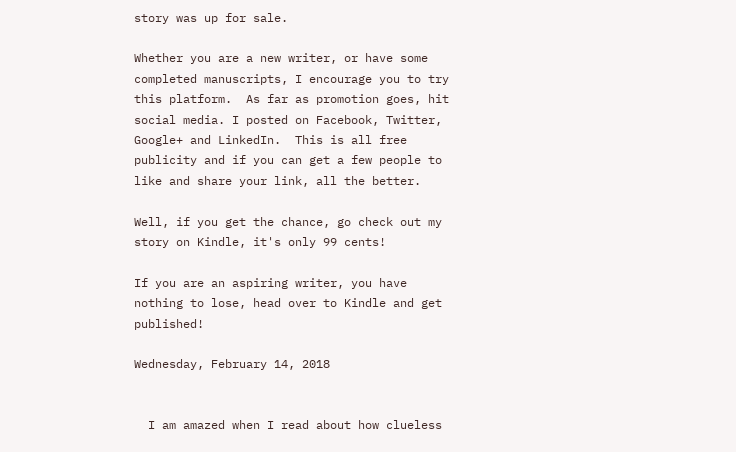story was up for sale.

Whether you are a new writer, or have some completed manuscripts, I encourage you to try this platform.  As far as promotion goes, hit social media. I posted on Facebook, Twitter, Google+ and LinkedIn.  This is all free publicity and if you can get a few people to like and share your link, all the better.

Well, if you get the chance, go check out my story on Kindle, it's only 99 cents!

If you are an aspiring writer, you have nothing to lose, head over to Kindle and get published!

Wednesday, February 14, 2018


  I am amazed when I read about how clueless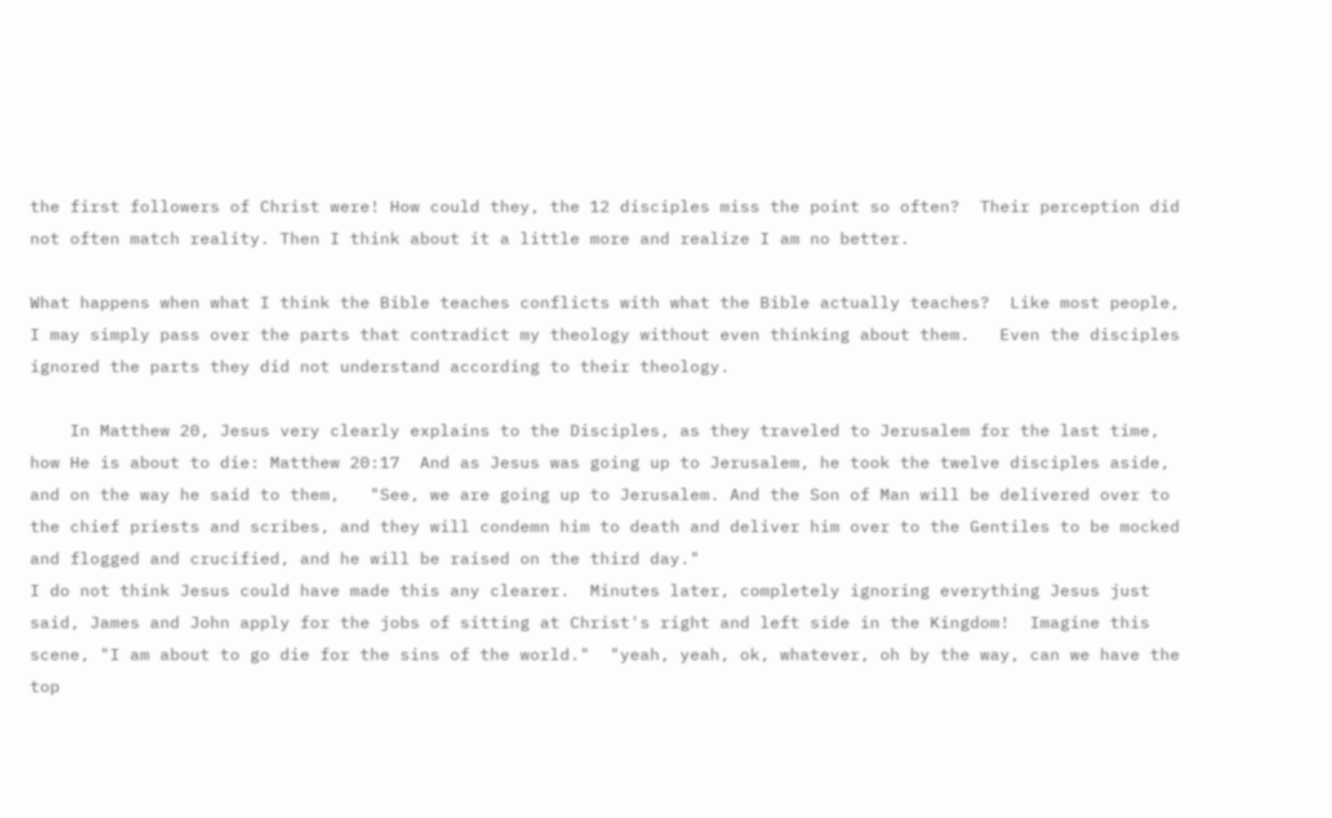the first followers of Christ were! How could they, the 12 disciples miss the point so often?  Their perception did not often match reality. Then I think about it a little more and realize I am no better.

What happens when what I think the Bible teaches conflicts with what the Bible actually teaches?  Like most people, I may simply pass over the parts that contradict my theology without even thinking about them.   Even the disciples ignored the parts they did not understand according to their theology.

    In Matthew 20, Jesus very clearly explains to the Disciples, as they traveled to Jerusalem for the last time, how He is about to die: Matthew 20:17  And as Jesus was going up to Jerusalem, he took the twelve disciples aside, and on the way he said to them,   "See, we are going up to Jerusalem. And the Son of Man will be delivered over to the chief priests and scribes, and they will condemn him to death and deliver him over to the Gentiles to be mocked and flogged and crucified, and he will be raised on the third day."
I do not think Jesus could have made this any clearer.  Minutes later, completely ignoring everything Jesus just said, James and John apply for the jobs of sitting at Christ's right and left side in the Kingdom!  Imagine this scene, "I am about to go die for the sins of the world."  "yeah, yeah, ok, whatever, oh by the way, can we have the top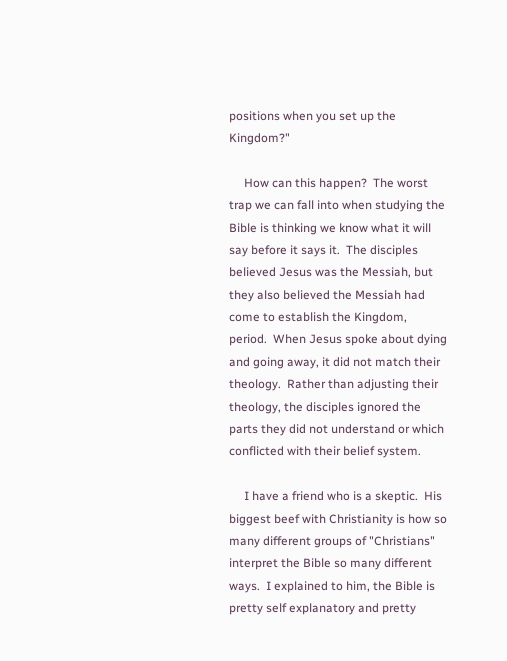positions when you set up the Kingdom?"

     How can this happen?  The worst trap we can fall into when studying the Bible is thinking we know what it will say before it says it.  The disciples believed Jesus was the Messiah, but they also believed the Messiah had come to establish the Kingdom, period.  When Jesus spoke about dying and going away, it did not match their theology.  Rather than adjusting their theology, the disciples ignored the parts they did not understand or which conflicted with their belief system.

     I have a friend who is a skeptic.  His biggest beef with Christianity is how so many different groups of "Christians" interpret the Bible so many different ways.  I explained to him, the Bible is pretty self explanatory and pretty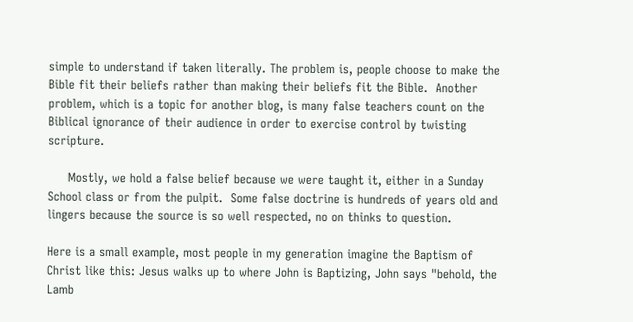simple to understand if taken literally. The problem is, people choose to make the Bible fit their beliefs rather than making their beliefs fit the Bible.  Another problem, which is a topic for another blog, is many false teachers count on the Biblical ignorance of their audience in order to exercise control by twisting scripture.

     Mostly, we hold a false belief because we were taught it, either in a Sunday School class or from the pulpit.  Some false doctrine is hundreds of years old and lingers because the source is so well respected, no on thinks to question.

Here is a small example, most people in my generation imagine the Baptism of Christ like this: Jesus walks up to where John is Baptizing, John says "behold, the Lamb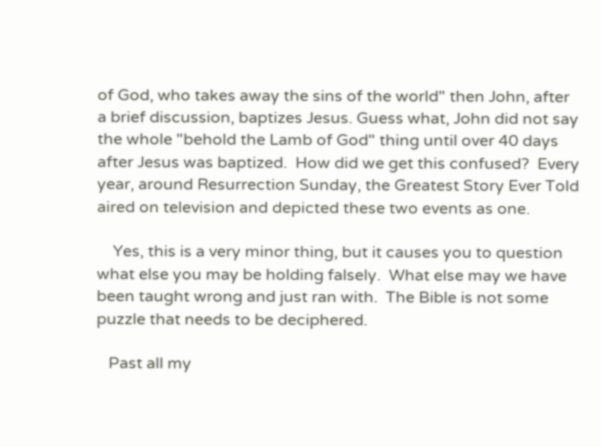of God, who takes away the sins of the world" then John, after a brief discussion, baptizes Jesus. Guess what, John did not say the whole "behold the Lamb of God" thing until over 40 days after Jesus was baptized.  How did we get this confused?  Every year, around Resurrection Sunday, the Greatest Story Ever Told aired on television and depicted these two events as one.

    Yes, this is a very minor thing, but it causes you to question what else you may be holding falsely.  What else may we have been taught wrong and just ran with.  The Bible is not some puzzle that needs to be deciphered.

   Past all my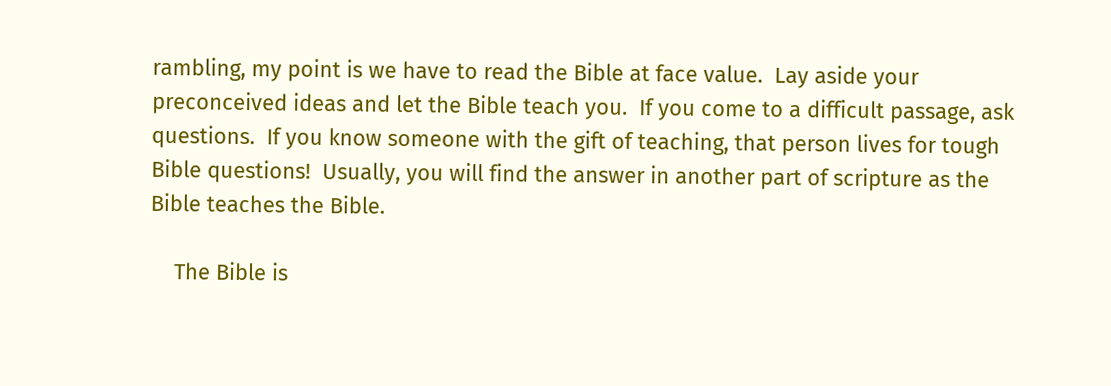rambling, my point is we have to read the Bible at face value.  Lay aside your preconceived ideas and let the Bible teach you.  If you come to a difficult passage, ask questions.  If you know someone with the gift of teaching, that person lives for tough Bible questions!  Usually, you will find the answer in another part of scripture as the Bible teaches the Bible.

    The Bible is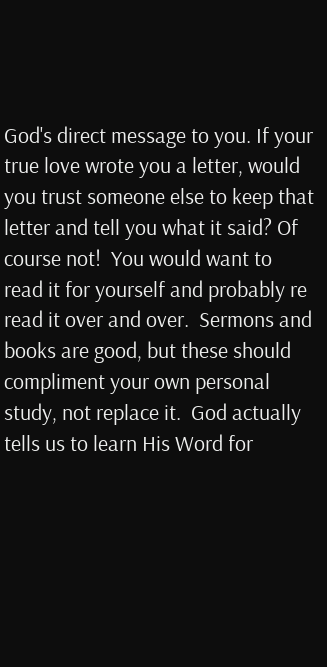God's direct message to you. If your true love wrote you a letter, would you trust someone else to keep that letter and tell you what it said? Of course not!  You would want to read it for yourself and probably re read it over and over.  Sermons and books are good, but these should compliment your own personal study, not replace it.  God actually tells us to learn His Word for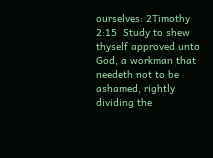ourselves: 2Timothy 2:15  Study to shew thyself approved unto God, a workman that needeth not to be ashamed, rightly dividing the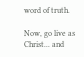word of truth.

Now, go live as Christ... and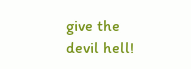give the devil hell!